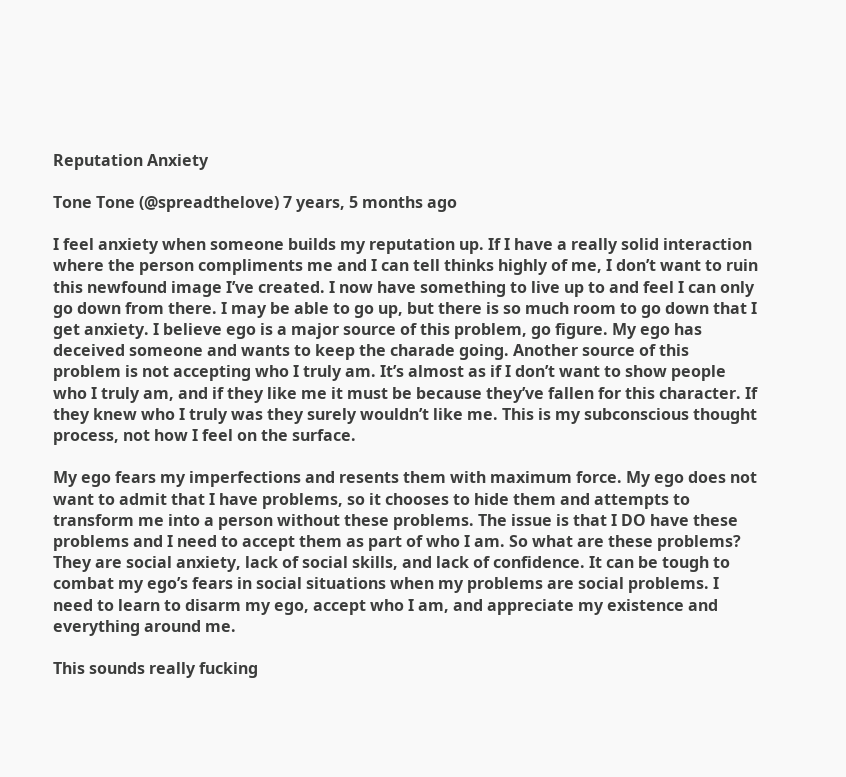Reputation Anxiety

Tone Tone (@spreadthelove) 7 years, 5 months ago

I feel anxiety when someone builds my reputation up. If I have a really solid interaction where the person compliments me and I can tell thinks highly of me, I don’t want to ruin this newfound image I’ve created. I now have something to live up to and feel I can only go down from there. I may be able to go up, but there is so much room to go down that I get anxiety. I believe ego is a major source of this problem, go figure. My ego has deceived someone and wants to keep the charade going. Another source of this problem is not accepting who I truly am. It’s almost as if I don’t want to show people who I truly am, and if they like me it must be because they’ve fallen for this character. If they knew who I truly was they surely wouldn’t like me. This is my subconscious thought process, not how I feel on the surface.

My ego fears my imperfections and resents them with maximum force. My ego does not want to admit that I have problems, so it chooses to hide them and attempts to transform me into a person without these problems. The issue is that I DO have these problems and I need to accept them as part of who I am. So what are these problems? They are social anxiety, lack of social skills, and lack of confidence. It can be tough to combat my ego’s fears in social situations when my problems are social problems. I need to learn to disarm my ego, accept who I am, and appreciate my existence and everything around me.

This sounds really fucking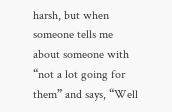harsh, but when someone tells me about someone with “not a lot going for them” and says, “Well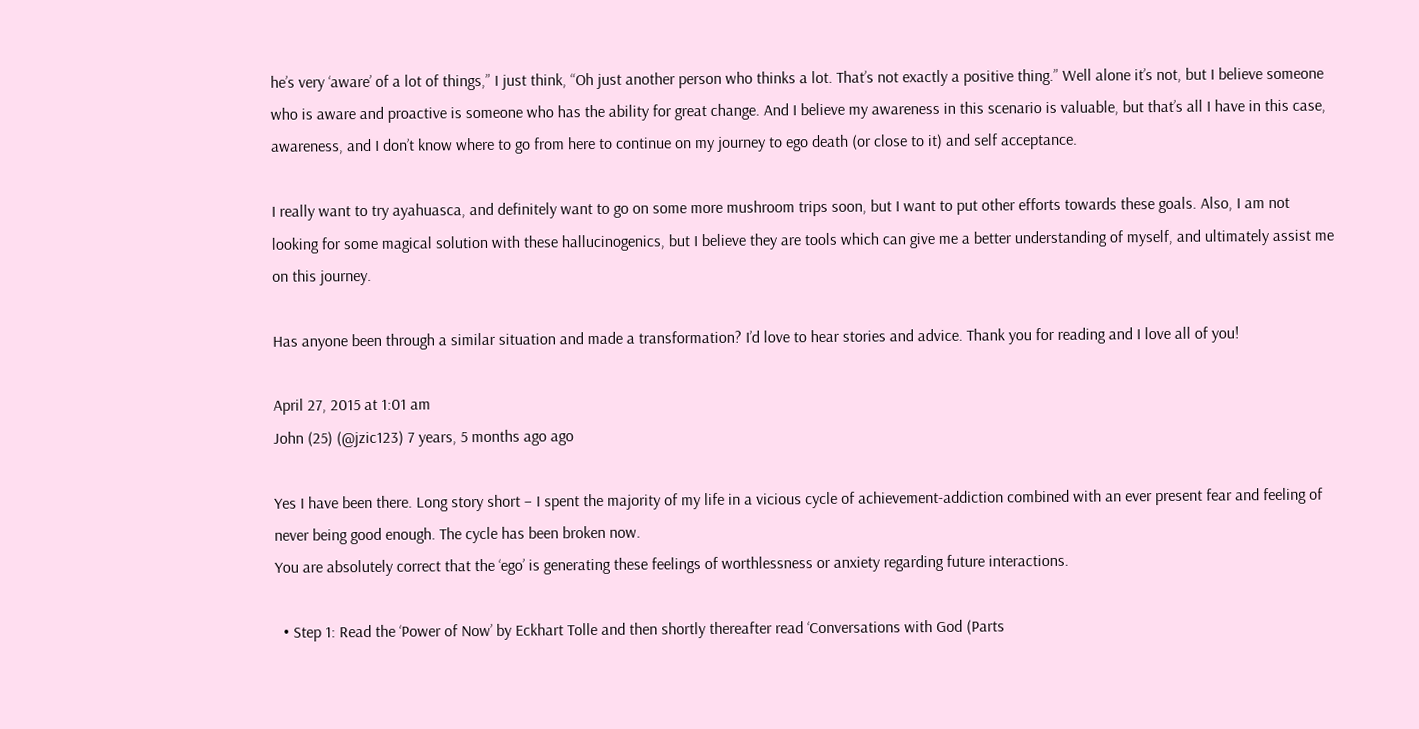he’s very ‘aware’ of a lot of things,” I just think, “Oh just another person who thinks a lot. That’s not exactly a positive thing.” Well alone it’s not, but I believe someone who is aware and proactive is someone who has the ability for great change. And I believe my awareness in this scenario is valuable, but that’s all I have in this case, awareness, and I don’t know where to go from here to continue on my journey to ego death (or close to it) and self acceptance.

I really want to try ayahuasca, and definitely want to go on some more mushroom trips soon, but I want to put other efforts towards these goals. Also, I am not looking for some magical solution with these hallucinogenics, but I believe they are tools which can give me a better understanding of myself, and ultimately assist me on this journey.

Has anyone been through a similar situation and made a transformation? I’d love to hear stories and advice. Thank you for reading and I love all of you!

April 27, 2015 at 1:01 am
John (25) (@jzic123) 7 years, 5 months ago ago

Yes I have been there. Long story short – I spent the majority of my life in a vicious cycle of achievement-addiction combined with an ever present fear and feeling of never being good enough. The cycle has been broken now.
You are absolutely correct that the ‘ego’ is generating these feelings of worthlessness or anxiety regarding future interactions.

  • Step 1: Read the ‘Power of Now’ by Eckhart Tolle and then shortly thereafter read ‘Conversations with God (Parts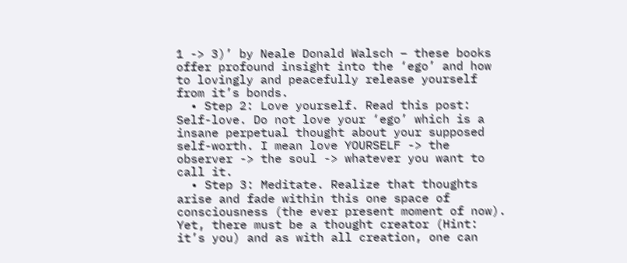1 -> 3)’ by Neale Donald Walsch – these books offer profound insight into the ‘ego’ and how to lovingly and peacefully release yourself from it’s bonds.
  • Step 2: Love yourself. Read this post: Self-love. Do not love your ‘ego’ which is a insane perpetual thought about your supposed self-worth. I mean love YOURSELF -> the observer -> the soul -> whatever you want to call it.
  • Step 3: Meditate. Realize that thoughts arise and fade within this one space of consciousness (the ever present moment of now). Yet, there must be a thought creator (Hint: it’s you) and as with all creation, one can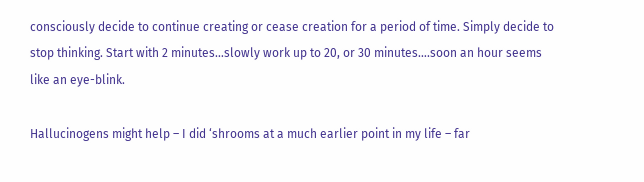consciously decide to continue creating or cease creation for a period of time. Simply decide to stop thinking. Start with 2 minutes…slowly work up to 20, or 30 minutes….soon an hour seems like an eye-blink.

Hallucinogens might help – I did ‘shrooms at a much earlier point in my life – far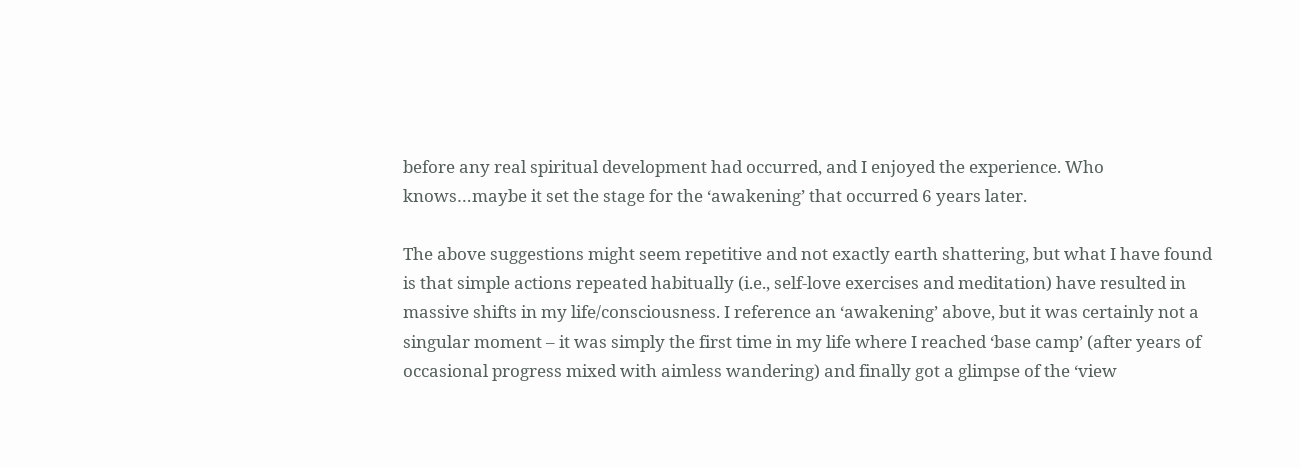before any real spiritual development had occurred, and I enjoyed the experience. Who knows…maybe it set the stage for the ‘awakening’ that occurred 6 years later.

The above suggestions might seem repetitive and not exactly earth shattering, but what I have found is that simple actions repeated habitually (i.e., self-love exercises and meditation) have resulted in massive shifts in my life/consciousness. I reference an ‘awakening’ above, but it was certainly not a singular moment – it was simply the first time in my life where I reached ‘base camp’ (after years of occasional progress mixed with aimless wandering) and finally got a glimpse of the ‘view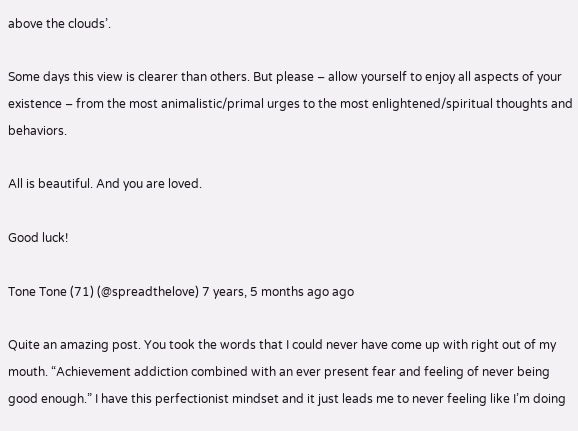above the clouds’.

Some days this view is clearer than others. But please – allow yourself to enjoy all aspects of your existence – from the most animalistic/primal urges to the most enlightened/spiritual thoughts and behaviors.

All is beautiful. And you are loved.

Good luck!

Tone Tone (71) (@spreadthelove) 7 years, 5 months ago ago

Quite an amazing post. You took the words that I could never have come up with right out of my mouth. “Achievement addiction combined with an ever present fear and feeling of never being good enough.” I have this perfectionist mindset and it just leads me to never feeling like I’m doing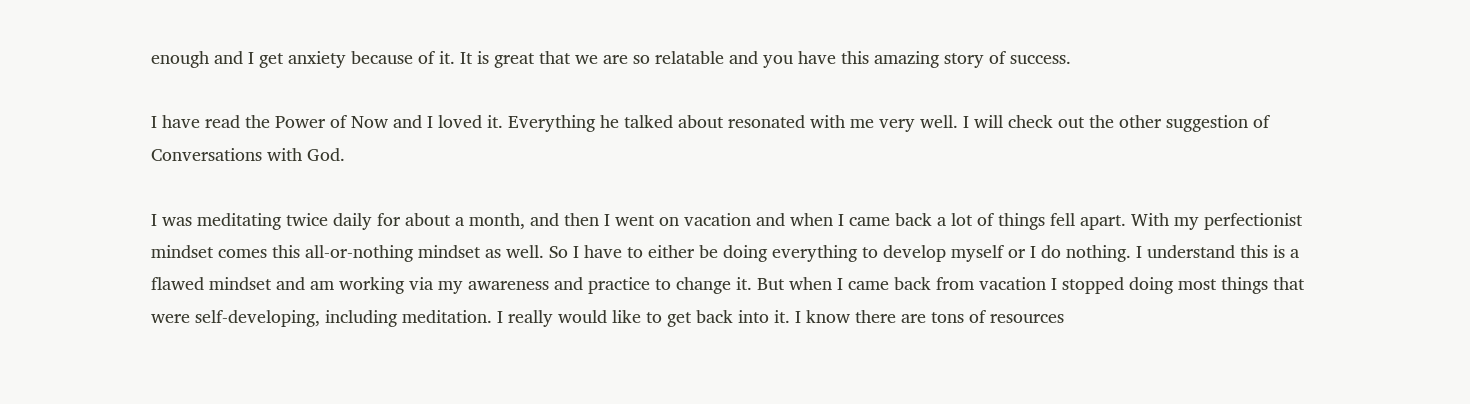enough and I get anxiety because of it. It is great that we are so relatable and you have this amazing story of success.

I have read the Power of Now and I loved it. Everything he talked about resonated with me very well. I will check out the other suggestion of Conversations with God.

I was meditating twice daily for about a month, and then I went on vacation and when I came back a lot of things fell apart. With my perfectionist mindset comes this all-or-nothing mindset as well. So I have to either be doing everything to develop myself or I do nothing. I understand this is a flawed mindset and am working via my awareness and practice to change it. But when I came back from vacation I stopped doing most things that were self-developing, including meditation. I really would like to get back into it. I know there are tons of resources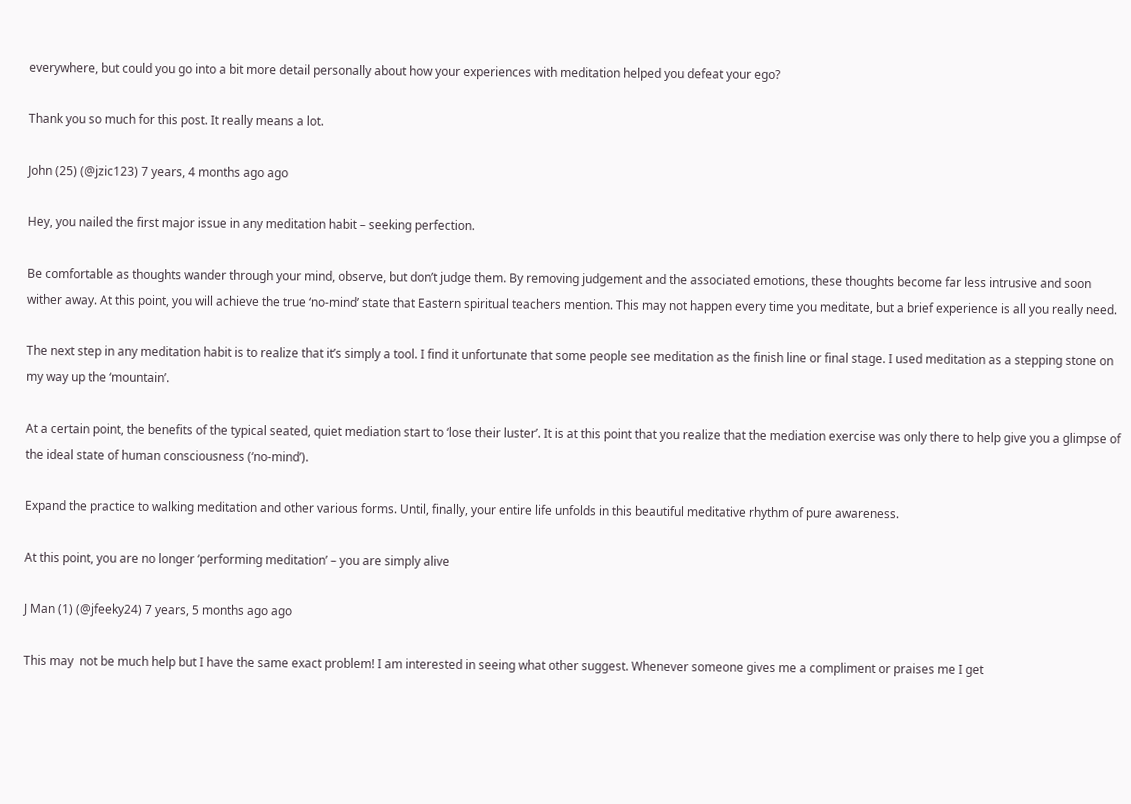everywhere, but could you go into a bit more detail personally about how your experiences with meditation helped you defeat your ego?

Thank you so much for this post. It really means a lot.

John (25) (@jzic123) 7 years, 4 months ago ago

Hey, you nailed the first major issue in any meditation habit – seeking perfection.

Be comfortable as thoughts wander through your mind, observe, but don’t judge them. By removing judgement and the associated emotions, these thoughts become far less intrusive and soon wither away. At this point, you will achieve the true ‘no-mind’ state that Eastern spiritual teachers mention. This may not happen every time you meditate, but a brief experience is all you really need.

The next step in any meditation habit is to realize that it’s simply a tool. I find it unfortunate that some people see meditation as the finish line or final stage. I used meditation as a stepping stone on my way up the ‘mountain’.

At a certain point, the benefits of the typical seated, quiet mediation start to ‘lose their luster’. It is at this point that you realize that the mediation exercise was only there to help give you a glimpse of the ideal state of human consciousness (‘no-mind’).

Expand the practice to walking meditation and other various forms. Until, finally, your entire life unfolds in this beautiful meditative rhythm of pure awareness.

At this point, you are no longer ‘performing meditation’ – you are simply alive

J Man (1) (@jfeeky24) 7 years, 5 months ago ago

This may  not be much help but I have the same exact problem! I am interested in seeing what other suggest. Whenever someone gives me a compliment or praises me I get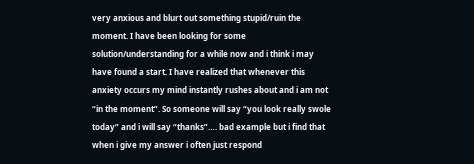very anxious and blurt out something stupid/ruin the moment. I have been looking for some solution/understanding for a while now and i think i may have found a start. I have realized that whenever this anxiety occurs my mind instantly rushes about and i am not “in the moment”. So someone will say “you look really swole today” and i will say “thanks”…. bad example but i find that when i give my answer i often just respond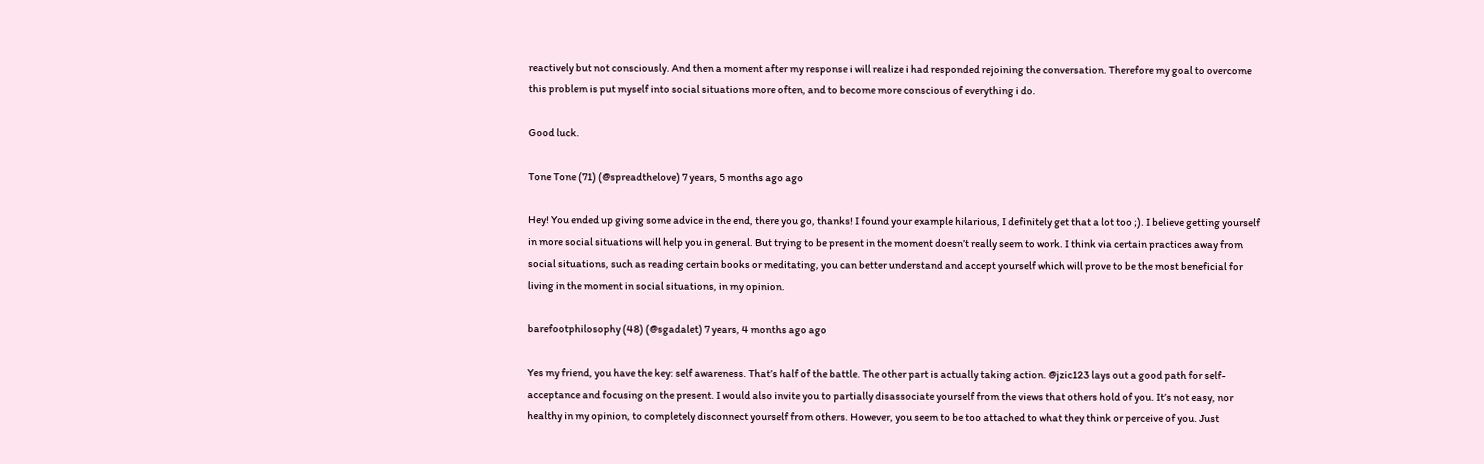reactively but not consciously. And then a moment after my response i will realize i had responded rejoining the conversation. Therefore my goal to overcome this problem is put myself into social situations more often, and to become more conscious of everything i do.

Good luck.

Tone Tone (71) (@spreadthelove) 7 years, 5 months ago ago

Hey! You ended up giving some advice in the end, there you go, thanks! I found your example hilarious, I definitely get that a lot too ;). I believe getting yourself in more social situations will help you in general. But trying to be present in the moment doesn’t really seem to work. I think via certain practices away from social situations, such as reading certain books or meditating, you can better understand and accept yourself which will prove to be the most beneficial for living in the moment in social situations, in my opinion.

barefootphilosophy (48) (@sgadalet) 7 years, 4 months ago ago

Yes my friend, you have the key: self awareness. That’s half of the battle. The other part is actually taking action. @jzic123 lays out a good path for self-acceptance and focusing on the present. I would also invite you to partially disassociate yourself from the views that others hold of you. It’s not easy, nor healthy in my opinion, to completely disconnect yourself from others. However, you seem to be too attached to what they think or perceive of you. Just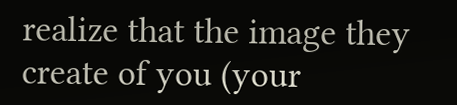realize that the image they create of you (your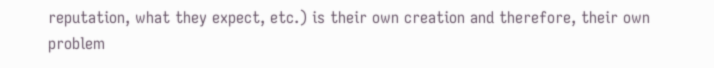reputation, what they expect, etc.) is their own creation and therefore, their own problem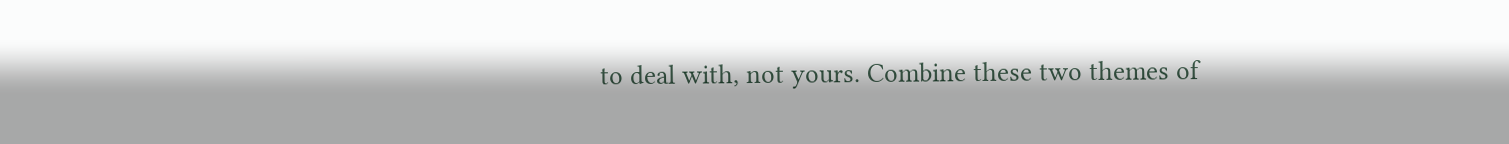to deal with, not yours. Combine these two themes of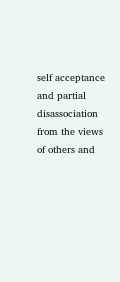self acceptance and partial disassociation from the views of others and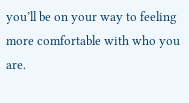you’ll be on your way to feeling more comfortable with who you are.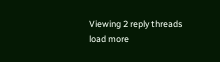Viewing 2 reply threads
load more